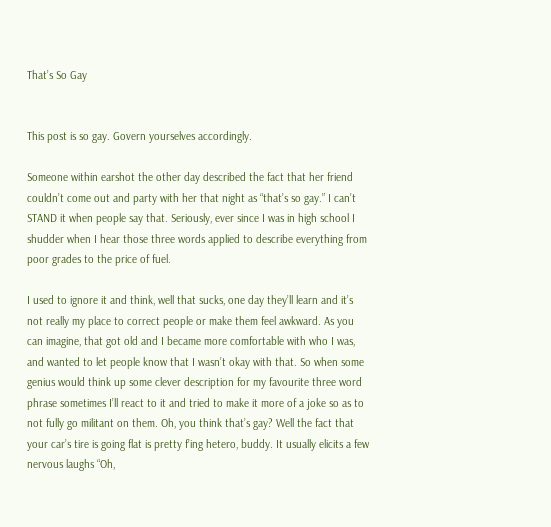That’s So Gay


This post is so gay. Govern yourselves accordingly.

Someone within earshot the other day described the fact that her friend couldn’t come out and party with her that night as “that’s so gay.” I can’t STAND it when people say that. Seriously, ever since I was in high school I shudder when I hear those three words applied to describe everything from poor grades to the price of fuel.

I used to ignore it and think, well that sucks, one day they’ll learn and it’s not really my place to correct people or make them feel awkward. As you can imagine, that got old and I became more comfortable with who I was, and wanted to let people know that I wasn’t okay with that. So when some genius would think up some clever description for my favourite three word phrase sometimes I’ll react to it and tried to make it more of a joke so as to not fully go militant on them. Oh, you think that’s gay? Well the fact that your car’s tire is going flat is pretty f’ing hetero, buddy. It usually elicits a few nervous laughs “Oh,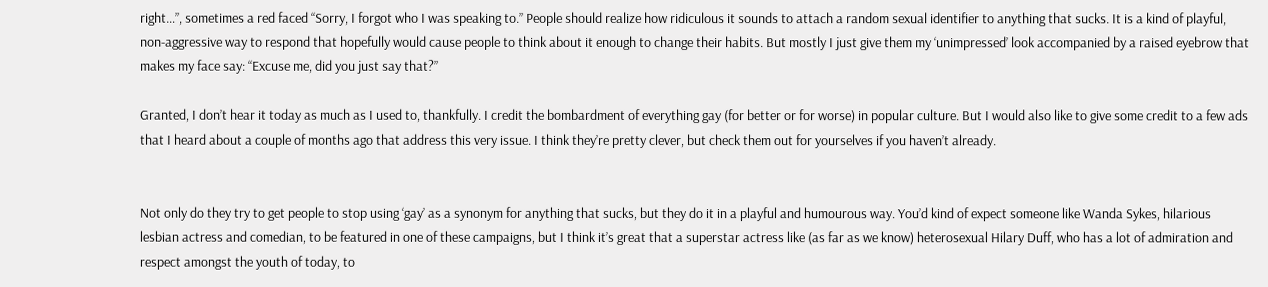right…”, sometimes a red faced “Sorry, I forgot who I was speaking to.” People should realize how ridiculous it sounds to attach a random sexual identifier to anything that sucks. It is a kind of playful, non-aggressive way to respond that hopefully would cause people to think about it enough to change their habits. But mostly I just give them my ‘unimpressed’ look accompanied by a raised eyebrow that makes my face say: “Excuse me, did you just say that?”

Granted, I don’t hear it today as much as I used to, thankfully. I credit the bombardment of everything gay (for better or for worse) in popular culture. But I would also like to give some credit to a few ads that I heard about a couple of months ago that address this very issue. I think they’re pretty clever, but check them out for yourselves if you haven’t already.


Not only do they try to get people to stop using ‘gay’ as a synonym for anything that sucks, but they do it in a playful and humourous way. You’d kind of expect someone like Wanda Sykes, hilarious lesbian actress and comedian, to be featured in one of these campaigns, but I think it’s great that a superstar actress like (as far as we know) heterosexual Hilary Duff, who has a lot of admiration and respect amongst the youth of today, to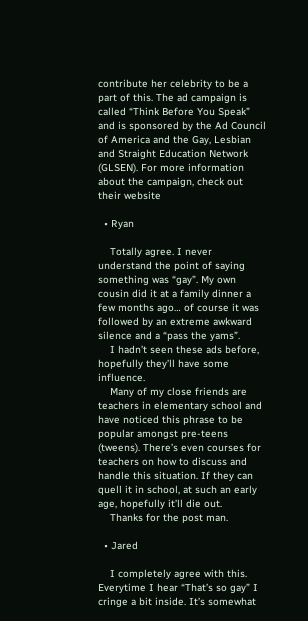contribute her celebrity to be a part of this. The ad campaign is called “Think Before You Speak” and is sponsored by the Ad Council of America and the Gay, Lesbian and Straight Education Network (GLSEN). For more information about the campaign, check out their website

  • Ryan

    Totally agree. I never understand the point of saying something was “gay”. My own cousin did it at a family dinner a few months ago… of course it was followed by an extreme awkward silence and a “pass the yams”.
    I hadn’t seen these ads before, hopefully they’ll have some influence.
    Many of my close friends are teachers in elementary school and have noticed this phrase to be popular amongst pre-teens (tweens). There’s even courses for teachers on how to discuss and handle this situation. If they can quell it in school, at such an early age, hopefully it’ll die out.
    Thanks for the post man.

  • Jared

    I completely agree with this. Everytime I hear “That’s so gay” I cringe a bit inside. It’s somewhat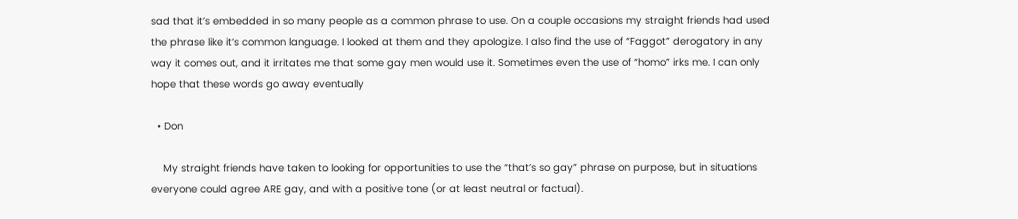sad that it’s embedded in so many people as a common phrase to use. On a couple occasions my straight friends had used the phrase like it’s common language. I looked at them and they apologize. I also find the use of “Faggot” derogatory in any way it comes out, and it irritates me that some gay men would use it. Sometimes even the use of “homo” irks me. I can only hope that these words go away eventually

  • Don

    My straight friends have taken to looking for opportunities to use the “that’s so gay” phrase on purpose, but in situations everyone could agree ARE gay, and with a positive tone (or at least neutral or factual).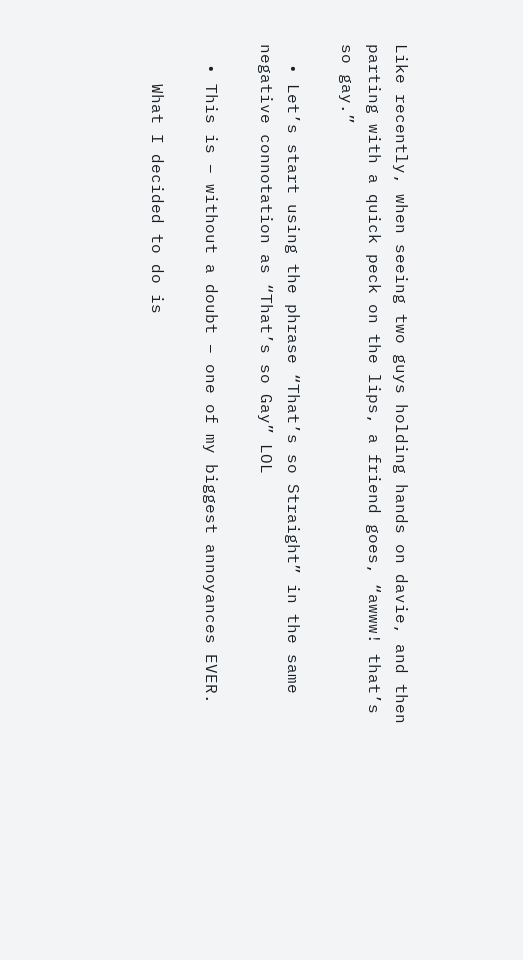Like recently, when seeing two guys holding hands on davie, and then parting with a quick peck on the lips, a friend goes, “awww! that’s so gay.”

  • Let’s start using the phrase “That’s so Straight” in the same negative connotation as “That’s so Gay” LOL

  • This is – without a doubt – one of my biggest annoyances EVER.

    What I decided to do is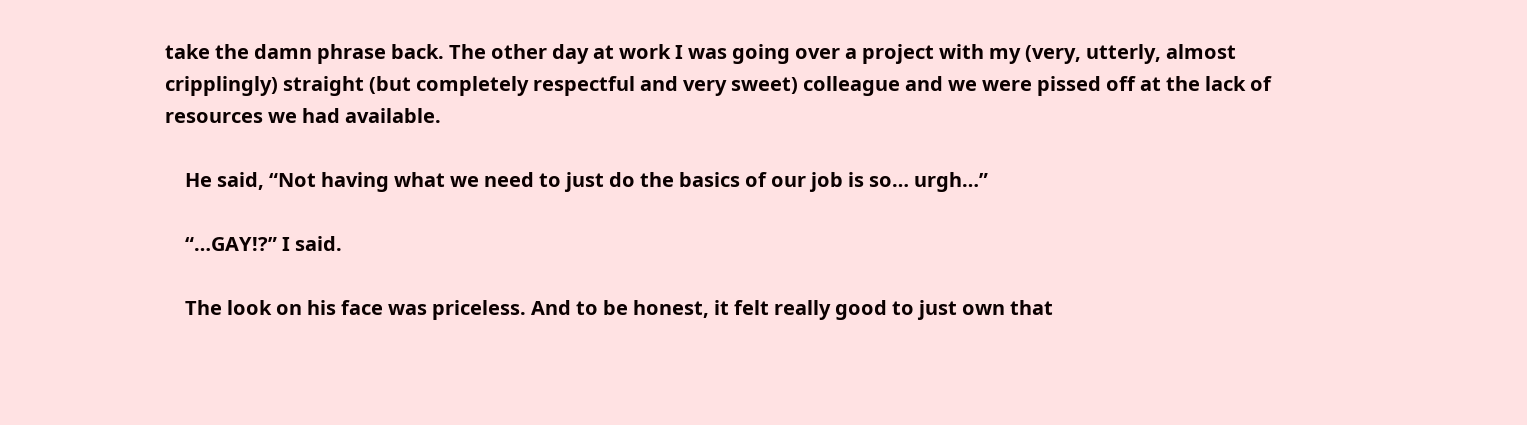take the damn phrase back. The other day at work I was going over a project with my (very, utterly, almost cripplingly) straight (but completely respectful and very sweet) colleague and we were pissed off at the lack of resources we had available.

    He said, “Not having what we need to just do the basics of our job is so… urgh…”

    “…GAY!?” I said.

    The look on his face was priceless. And to be honest, it felt really good to just own that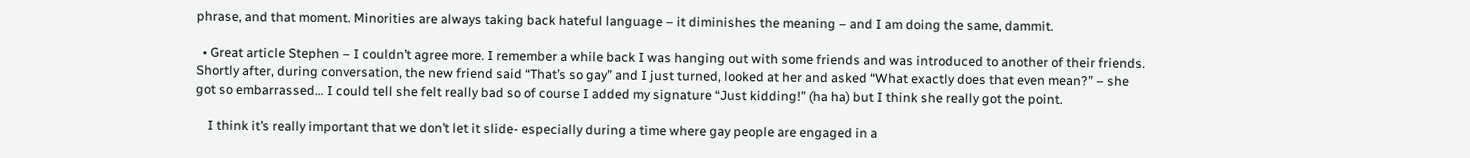phrase, and that moment. Minorities are always taking back hateful language – it diminishes the meaning – and I am doing the same, dammit.

  • Great article Stephen – I couldn’t agree more. I remember a while back I was hanging out with some friends and was introduced to another of their friends. Shortly after, during conversation, the new friend said “That’s so gay” and I just turned, looked at her and asked “What exactly does that even mean?” – she got so embarrassed… I could tell she felt really bad so of course I added my signature “Just kidding!” (ha ha) but I think she really got the point.

    I think it’s really important that we don’t let it slide- especially during a time where gay people are engaged in a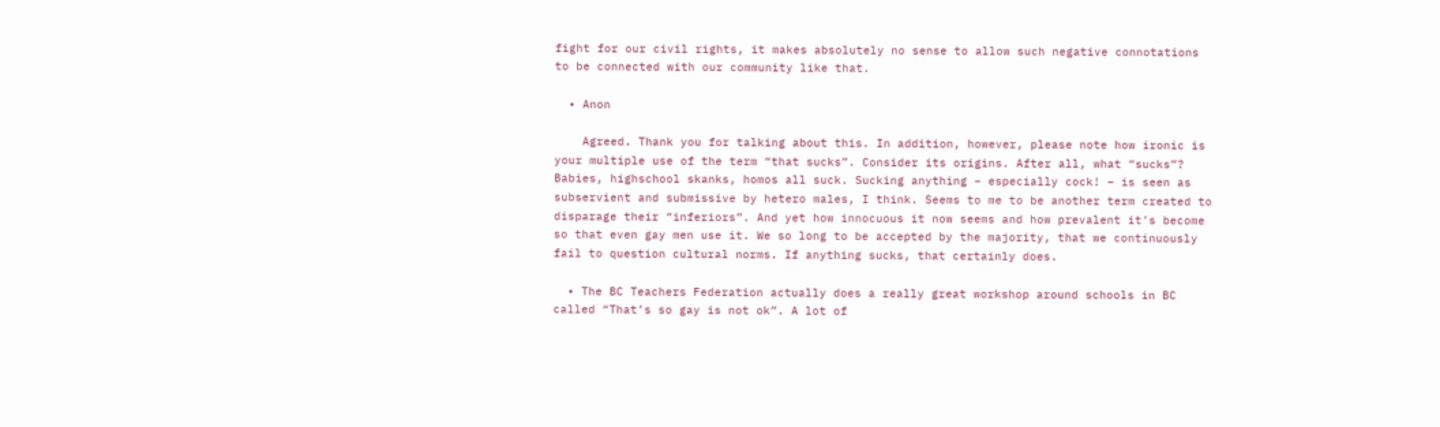fight for our civil rights, it makes absolutely no sense to allow such negative connotations to be connected with our community like that.

  • Anon

    Agreed. Thank you for talking about this. In addition, however, please note how ironic is your multiple use of the term “that sucks”. Consider its origins. After all, what “sucks”? Babies, highschool skanks, homos all suck. Sucking anything – especially cock! – is seen as subservient and submissive by hetero males, I think. Seems to me to be another term created to disparage their “inferiors”. And yet how innocuous it now seems and how prevalent it’s become so that even gay men use it. We so long to be accepted by the majority, that we continuously fail to question cultural norms. If anything sucks, that certainly does.

  • The BC Teachers Federation actually does a really great workshop around schools in BC called “That’s so gay is not ok”. A lot of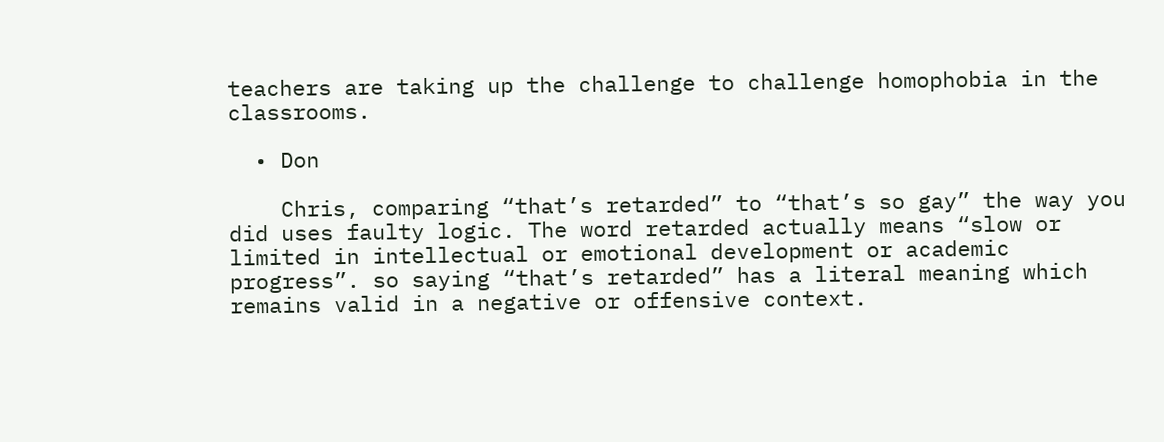teachers are taking up the challenge to challenge homophobia in the classrooms.

  • Don

    Chris, comparing “that’s retarded” to “that’s so gay” the way you did uses faulty logic. The word retarded actually means “slow or limited in intellectual or emotional development or academic progress”. so saying “that’s retarded” has a literal meaning which remains valid in a negative or offensive context.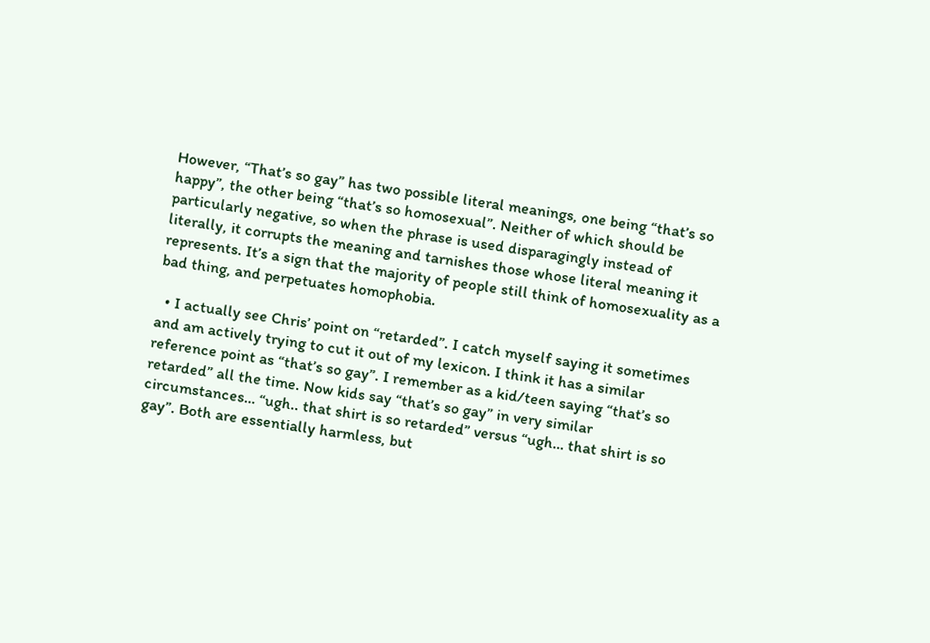However, “That’s so gay” has two possible literal meanings, one being “that’s so happy”, the other being “that’s so homosexual”. Neither of which should be particularly negative, so when the phrase is used disparagingly instead of literally, it corrupts the meaning and tarnishes those whose literal meaning it represents. It’s a sign that the majority of people still think of homosexuality as a bad thing, and perpetuates homophobia.

  • I actually see Chris’ point on “retarded”. I catch myself saying it sometimes and am actively trying to cut it out of my lexicon. I think it has a similar reference point as “that’s so gay”. I remember as a kid/teen saying “that’s so retarded” all the time. Now kids say “that’s so gay” in very similar circumstances… “ugh.. that shirt is so retarded” versus “ugh… that shirt is so gay”. Both are essentially harmless, but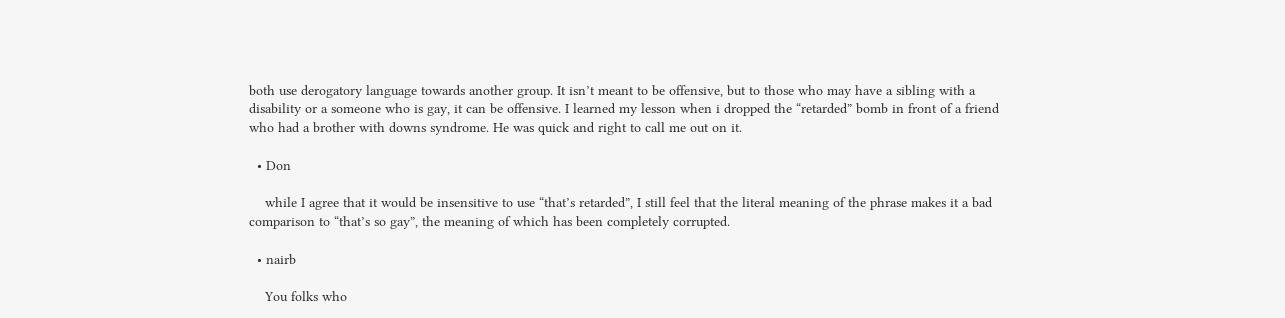both use derogatory language towards another group. It isn’t meant to be offensive, but to those who may have a sibling with a disability or a someone who is gay, it can be offensive. I learned my lesson when i dropped the “retarded” bomb in front of a friend who had a brother with downs syndrome. He was quick and right to call me out on it.

  • Don

    while I agree that it would be insensitive to use “that’s retarded”, I still feel that the literal meaning of the phrase makes it a bad comparison to “that’s so gay”, the meaning of which has been completely corrupted.

  • nairb

    You folks who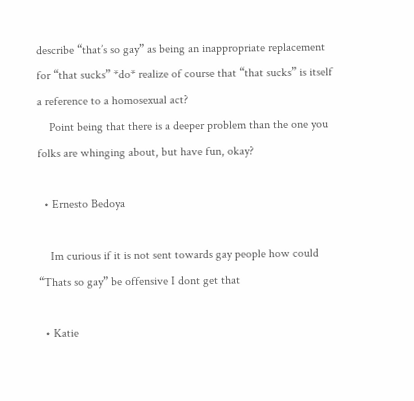describe “that’s so gay” as being an inappropriate replacement for “that sucks” *do* realize of course that “that sucks” is itself a reference to a homosexual act?
    Point being that there is a deeper problem than the one you folks are whinging about, but have fun, okay?

  • Ernesto Bedoya

    Im curious if it is not sent towards gay people how could “Thats so gay” be offensive I dont get that

  • Katie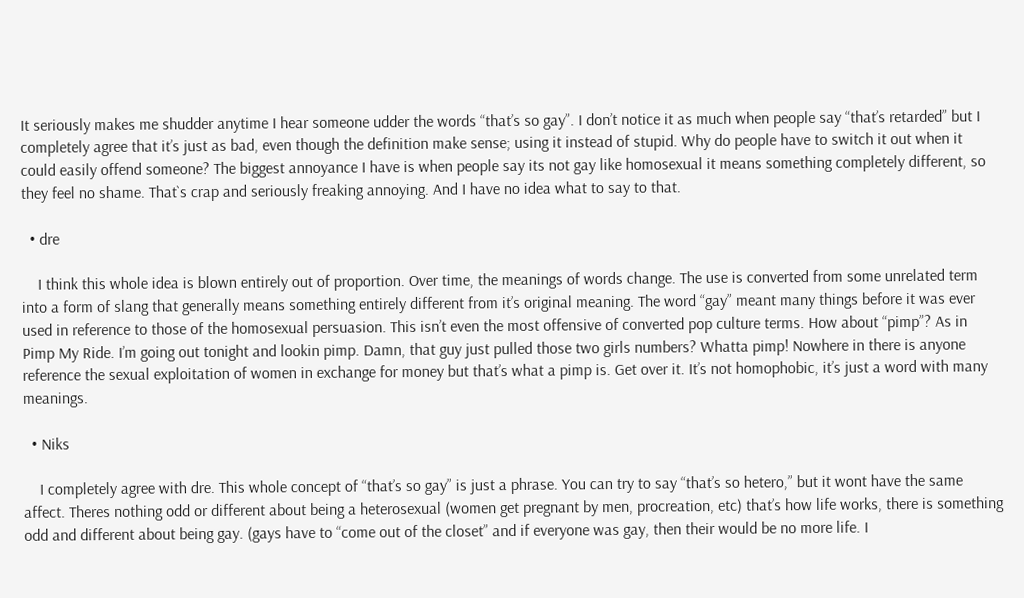It seriously makes me shudder anytime I hear someone udder the words “that’s so gay”. I don’t notice it as much when people say “that’s retarded” but I completely agree that it’s just as bad, even though the definition make sense; using it instead of stupid. Why do people have to switch it out when it could easily offend someone? The biggest annoyance I have is when people say its not gay like homosexual it means something completely different, so they feel no shame. That`s crap and seriously freaking annoying. And I have no idea what to say to that.

  • dre

    I think this whole idea is blown entirely out of proportion. Over time, the meanings of words change. The use is converted from some unrelated term into a form of slang that generally means something entirely different from it’s original meaning. The word “gay” meant many things before it was ever used in reference to those of the homosexual persuasion. This isn’t even the most offensive of converted pop culture terms. How about “pimp”? As in Pimp My Ride. I’m going out tonight and lookin pimp. Damn, that guy just pulled those two girls numbers? Whatta pimp! Nowhere in there is anyone reference the sexual exploitation of women in exchange for money but that’s what a pimp is. Get over it. It’s not homophobic, it’s just a word with many meanings.

  • Niks

    I completely agree with dre. This whole concept of “that’s so gay” is just a phrase. You can try to say “that’s so hetero,” but it wont have the same affect. Theres nothing odd or different about being a heterosexual (women get pregnant by men, procreation, etc) that’s how life works, there is something odd and different about being gay. (gays have to “come out of the closet” and if everyone was gay, then their would be no more life. I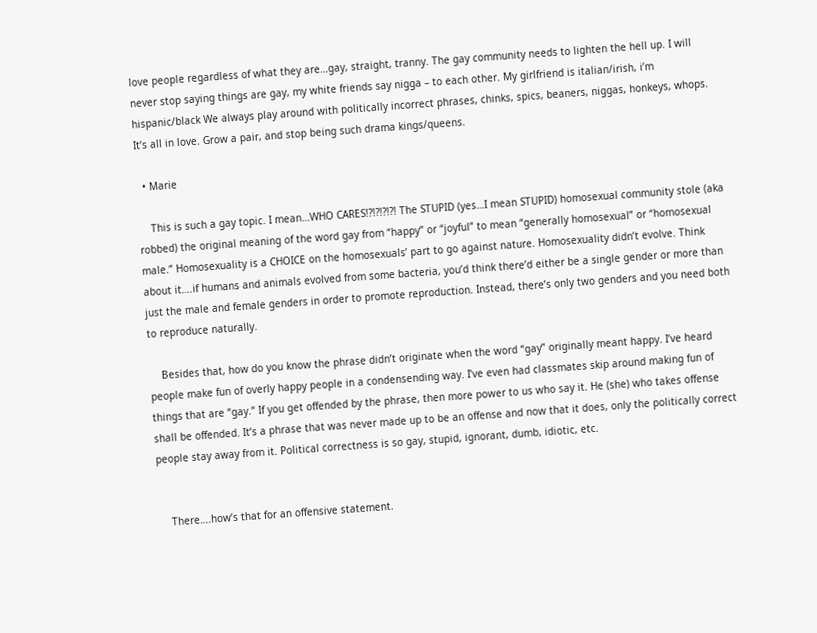love people regardless of what they are…gay, straight, tranny. The gay community needs to lighten the hell up. I will never stop saying things are gay, my white friends say nigga – to each other. My girlfriend is italian/irish, i’m hispanic/black We always play around with politically incorrect phrases, chinks, spics, beaners, niggas, honkeys, whops. It’s all in love. Grow a pair, and stop being such drama kings/queens.

  • Marie

    This is such a gay topic. I mean…WHO CARES!?!?!?!?! The STUPID (yes…I mean STUPID) homosexual community stole (aka robbed) the original meaning of the word gay from “happy” or “joyful” to mean “generally homosexual” or “homosexual male.” Homosexuality is a CHOICE on the homosexuals’ part to go against nature. Homosexuality didn’t evolve. Think about it….if humans and animals evolved from some bacteria, you’d think there’d either be a single gender or more than just the male and female genders in order to promote reproduction. Instead, there’s only two genders and you need both to reproduce naturally.

    Besides that, how do you know the phrase didn’t originate when the word “gay” originally meant happy. I’ve heard people make fun of overly happy people in a condensending way. I’ve even had classmates skip around making fun of things that are “gay.” If you get offended by the phrase, then more power to us who say it. He (she) who takes offense shall be offended. It’s a phrase that was never made up to be an offense and now that it does, only the politically correct people stay away from it. Political correctness is so gay, stupid, ignorant, dumb, idiotic, etc.


    There….how’s that for an offensive statement.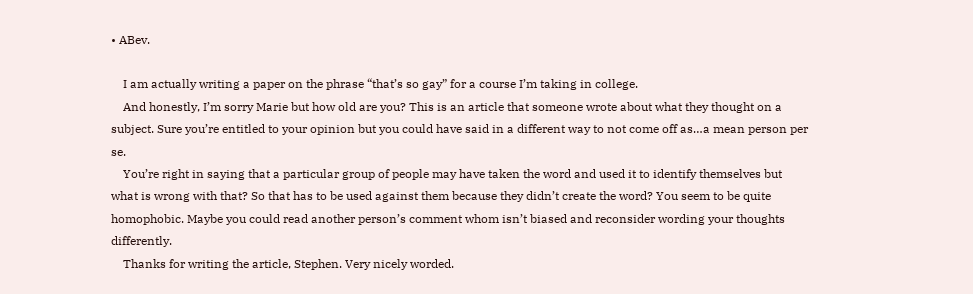• ABev.

    I am actually writing a paper on the phrase “that’s so gay” for a course I’m taking in college.
    And honestly, I’m sorry Marie but how old are you? This is an article that someone wrote about what they thought on a subject. Sure you’re entitled to your opinion but you could have said in a different way to not come off as…a mean person per se.
    You’re right in saying that a particular group of people may have taken the word and used it to identify themselves but what is wrong with that? So that has to be used against them because they didn’t create the word? You seem to be quite homophobic. Maybe you could read another person’s comment whom isn’t biased and reconsider wording your thoughts differently.
    Thanks for writing the article, Stephen. Very nicely worded.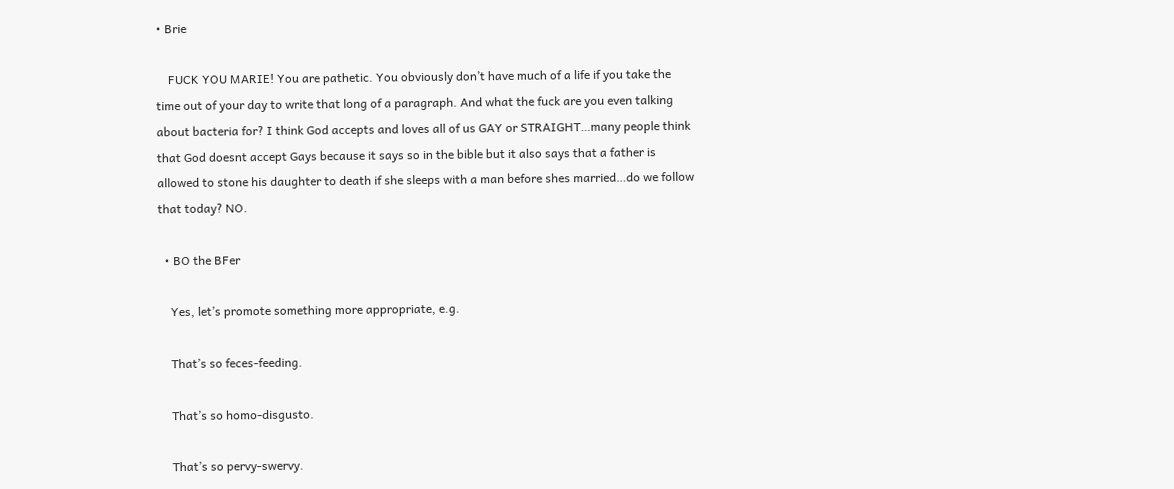• Brie

    FUCK YOU MARIE! You are pathetic. You obviously don’t have much of a life if you take the time out of your day to write that long of a paragraph. And what the fuck are you even talking about bacteria for? I think God accepts and loves all of us GAY or STRAIGHT…many people think that God doesnt accept Gays because it says so in the bible but it also says that a father is allowed to stone his daughter to death if she sleeps with a man before shes married…do we follow that today? NO.

  • BO the BFer

    Yes, let’s promote something more appropriate, e.g.

    That’s so feces-feeding.

    That’s so homo-disgusto.

    That’s so pervy-swervy.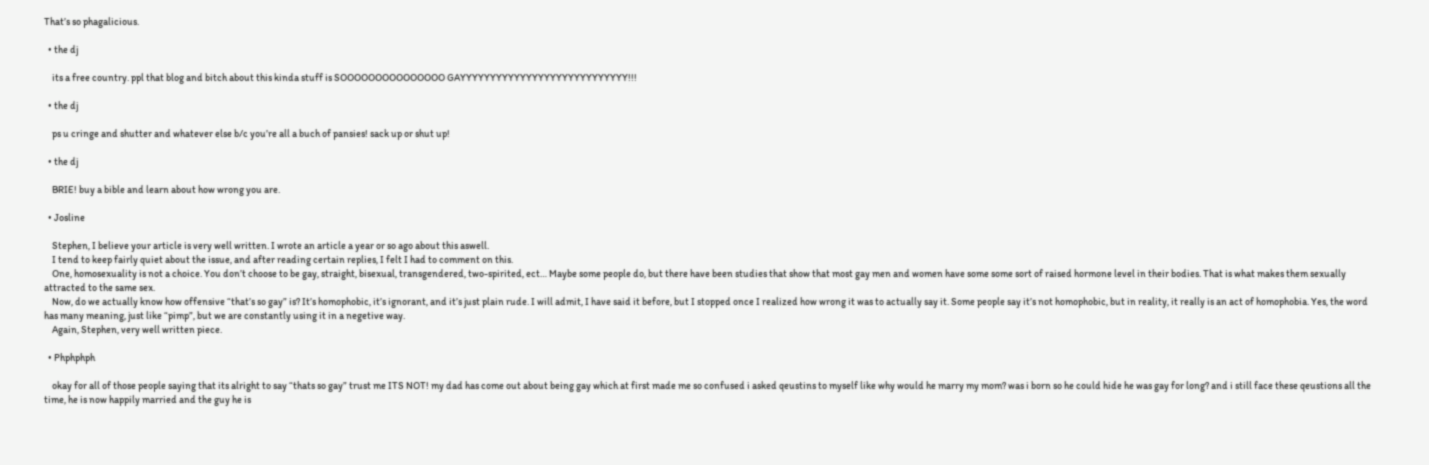That’s so phagalicious.

  • the dj

    its a free country. ppl that blog and bitch about this kinda stuff is SOOOOOOOOOOOOOOO GAYYYYYYYYYYYYYYYYYYYYYYYYYYYY!!!

  • the dj

    ps u cringe and shutter and whatever else b/c you’re all a buch of pansies! sack up or shut up!

  • the dj

    BRIE! buy a bible and learn about how wrong you are.

  • Josline

    Stephen, I believe your article is very well written. I wrote an article a year or so ago about this aswell.
    I tend to keep fairly quiet about the issue, and after reading certain replies, I felt I had to comment on this.
    One, homosexuality is not a choice. You don’t choose to be gay, straight, bisexual, transgendered, two-spirited, ect… Maybe some people do, but there have been studies that show that most gay men and women have some some sort of raised hormone level in their bodies. That is what makes them sexually attracted to the same sex.
    Now, do we actually know how offensive “that’s so gay” is? It’s homophobic, it’s ignorant, and it’s just plain rude. I will admit, I have said it before, but I stopped once I realized how wrong it was to actually say it. Some people say it’s not homophobic, but in reality, it really is an act of homophobia. Yes, the word has many meaning, just like “pimp”, but we are constantly using it in a negetive way.
    Again, Stephen, very well written piece.

  • Phphphph

    okay for all of those people saying that its alright to say “thats so gay” trust me ITS NOT! my dad has come out about being gay which at first made me so confused i asked qeustins to myself like why would he marry my mom? was i born so he could hide he was gay for long? and i still face these qeustions all the time, he is now happily married and the guy he is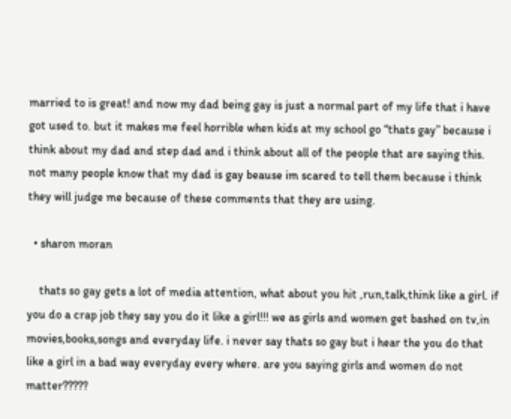married to is great! and now my dad being gay is just a normal part of my life that i have got used to. but it makes me feel horrible when kids at my school go “thats gay” because i think about my dad and step dad and i think about all of the people that are saying this. not many people know that my dad is gay beause im scared to tell them because i think they will judge me because of these comments that they are using.

  • sharon moran

    thats so gay gets a lot of media attention, what about you hit ,run,talk,think like a girl. if you do a crap job they say you do it like a girl!!! we as girls and women get bashed on tv,in movies,books,songs and everyday life. i never say thats so gay but i hear the you do that like a girl in a bad way everyday every where. are you saying girls and women do not matter?????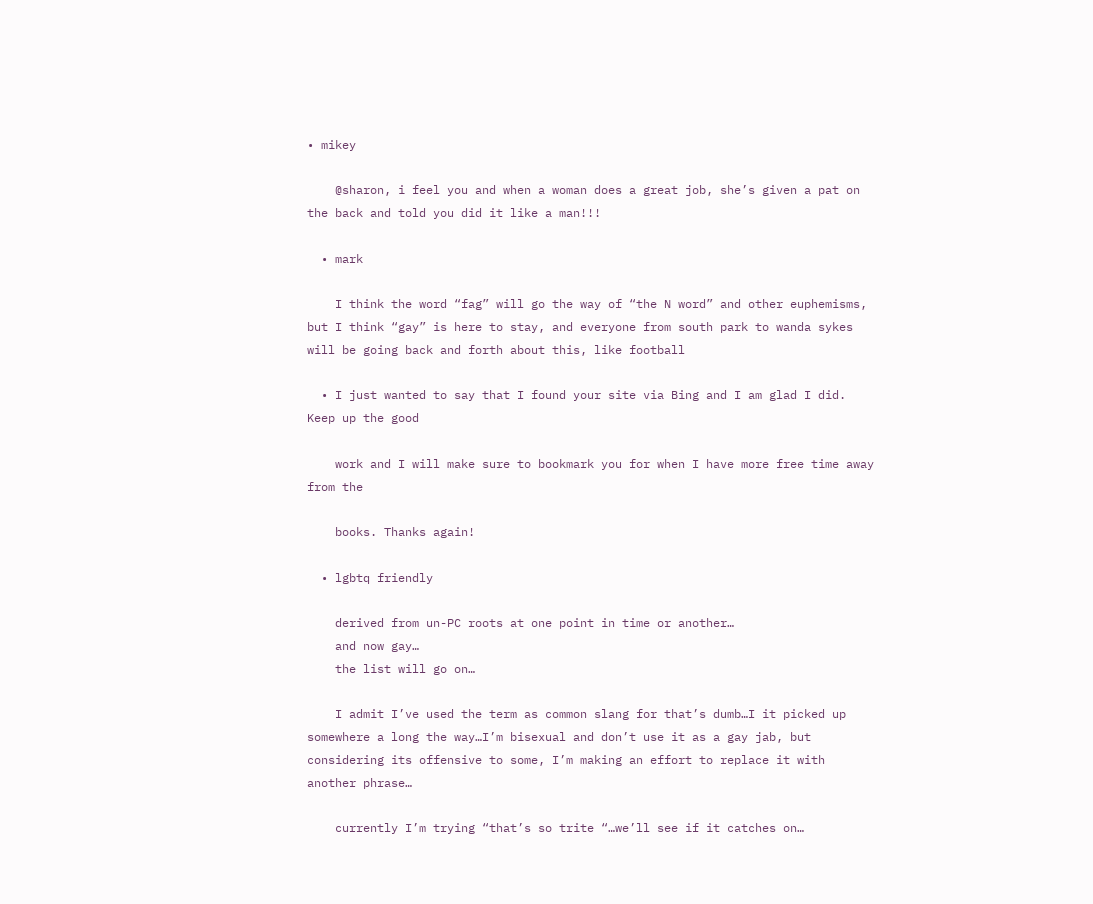• mikey

    @sharon, i feel you and when a woman does a great job, she’s given a pat on the back and told you did it like a man!!!

  • mark

    I think the word “fag” will go the way of “the N word” and other euphemisms, but I think “gay” is here to stay, and everyone from south park to wanda sykes will be going back and forth about this, like football

  • I just wanted to say that I found your site via Bing and I am glad I did. Keep up the good

    work and I will make sure to bookmark you for when I have more free time away from the

    books. Thanks again!

  • lgbtq friendly

    derived from un-PC roots at one point in time or another…
    and now gay…
    the list will go on…

    I admit I’ve used the term as common slang for that’s dumb…I it picked up somewhere a long the way…I’m bisexual and don’t use it as a gay jab, but considering its offensive to some, I’m making an effort to replace it with another phrase…

    currently I’m trying “that’s so trite “…we’ll see if it catches on…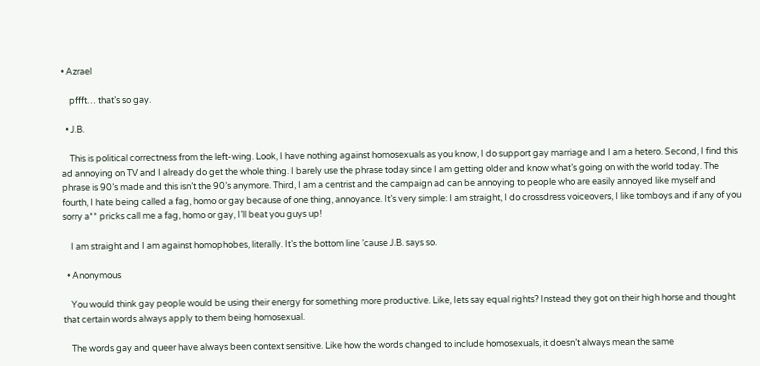• Azrael

    pffft… that’s so gay.

  • J.B.

    This is political correctness from the left-wing. Look, I have nothing against homosexuals as you know, I do support gay marriage and I am a hetero. Second, I find this ad annoying on TV and I already do get the whole thing. I barely use the phrase today since I am getting older and know what’s going on with the world today. The phrase is 90’s made and this isn’t the 90’s anymore. Third, I am a centrist and the campaign ad can be annoying to people who are easily annoyed like myself and fourth, I hate being called a fag, homo or gay because of one thing, annoyance. It’s very simple: I am straight, I do crossdress voiceovers, I like tomboys and if any of you sorry a** pricks call me a fag, homo or gay, I’ll beat you guys up!

    I am straight and I am against homophobes, literally. It’s the bottom line ’cause J.B. says so.

  • Anonymous

    You would think gay people would be using their energy for something more productive. Like, Iets say equal rights? Instead they got on their high horse and thought that certain words always apply to them being homosexual.

    The words gay and queer have always been context sensitive. Like how the words changed to include homosexuals, it doesn’t always mean the same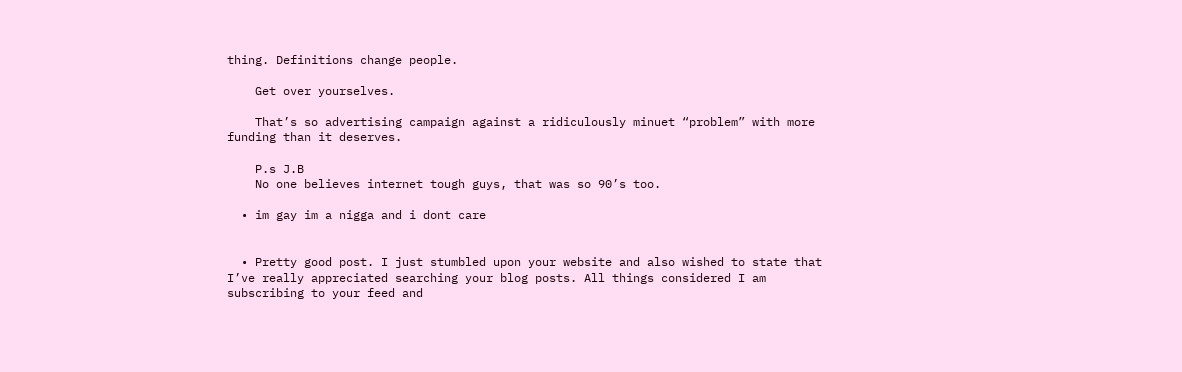thing. Definitions change people.

    Get over yourselves.

    That’s so advertising campaign against a ridiculously minuet “problem” with more funding than it deserves.

    P.s J.B
    No one believes internet tough guys, that was so 90’s too.

  • im gay im a nigga and i dont care


  • Pretty good post. I just stumbled upon your website and also wished to state that I’ve really appreciated searching your blog posts. All things considered I am subscribing to your feed and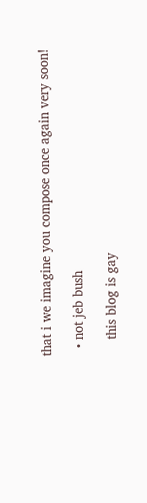that i we imagine you compose once again very soon!

  • not jeb bush

    this blog is gay